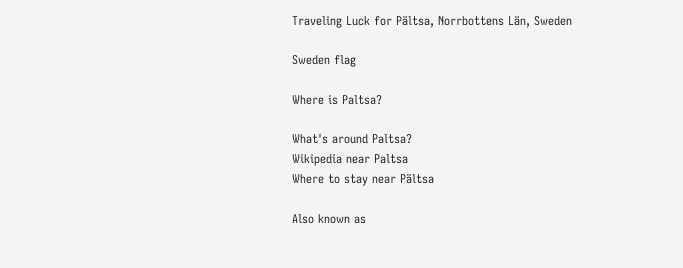Traveling Luck for Pältsa, Norrbottens Län, Sweden

Sweden flag

Where is Paltsa?

What's around Paltsa?
Wikipedia near Paltsa
Where to stay near Pältsa

Also known as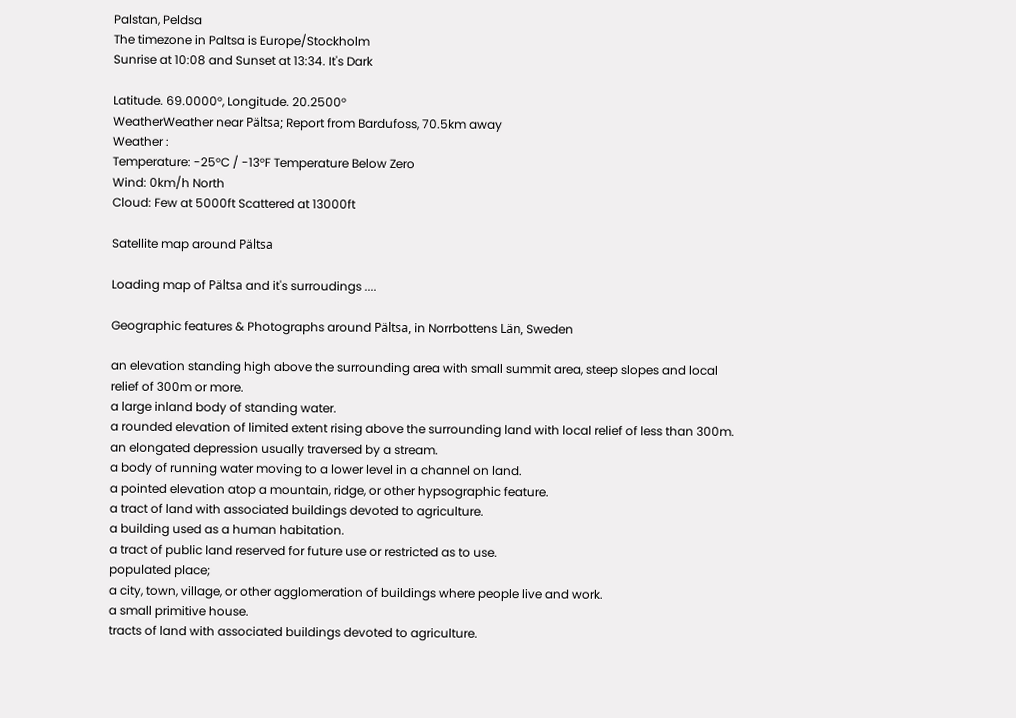Palstan, Peldsa
The timezone in Paltsa is Europe/Stockholm
Sunrise at 10:08 and Sunset at 13:34. It's Dark

Latitude. 69.0000°, Longitude. 20.2500°
WeatherWeather near Pältsa; Report from Bardufoss, 70.5km away
Weather :
Temperature: -25°C / -13°F Temperature Below Zero
Wind: 0km/h North
Cloud: Few at 5000ft Scattered at 13000ft

Satellite map around Pältsa

Loading map of Pältsa and it's surroudings ....

Geographic features & Photographs around Pältsa, in Norrbottens Län, Sweden

an elevation standing high above the surrounding area with small summit area, steep slopes and local relief of 300m or more.
a large inland body of standing water.
a rounded elevation of limited extent rising above the surrounding land with local relief of less than 300m.
an elongated depression usually traversed by a stream.
a body of running water moving to a lower level in a channel on land.
a pointed elevation atop a mountain, ridge, or other hypsographic feature.
a tract of land with associated buildings devoted to agriculture.
a building used as a human habitation.
a tract of public land reserved for future use or restricted as to use.
populated place;
a city, town, village, or other agglomeration of buildings where people live and work.
a small primitive house.
tracts of land with associated buildings devoted to agriculture.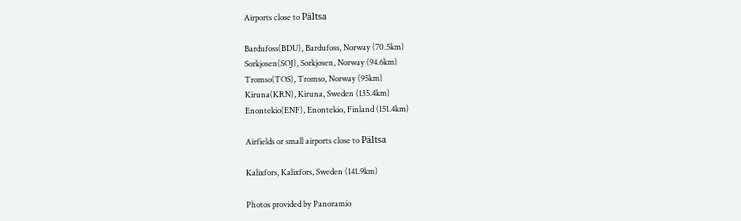Airports close to Pältsa

Bardufoss(BDU), Bardufoss, Norway (70.5km)
Sorkjosen(SOJ), Sorkjosen, Norway (94.6km)
Tromso(TOS), Tromso, Norway (95km)
Kiruna(KRN), Kiruna, Sweden (135.4km)
Enontekio(ENF), Enontekio, Finland (151.4km)

Airfields or small airports close to Pältsa

Kalixfors, Kalixfors, Sweden (141.9km)

Photos provided by Panoramio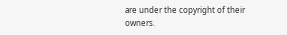are under the copyright of their owners.